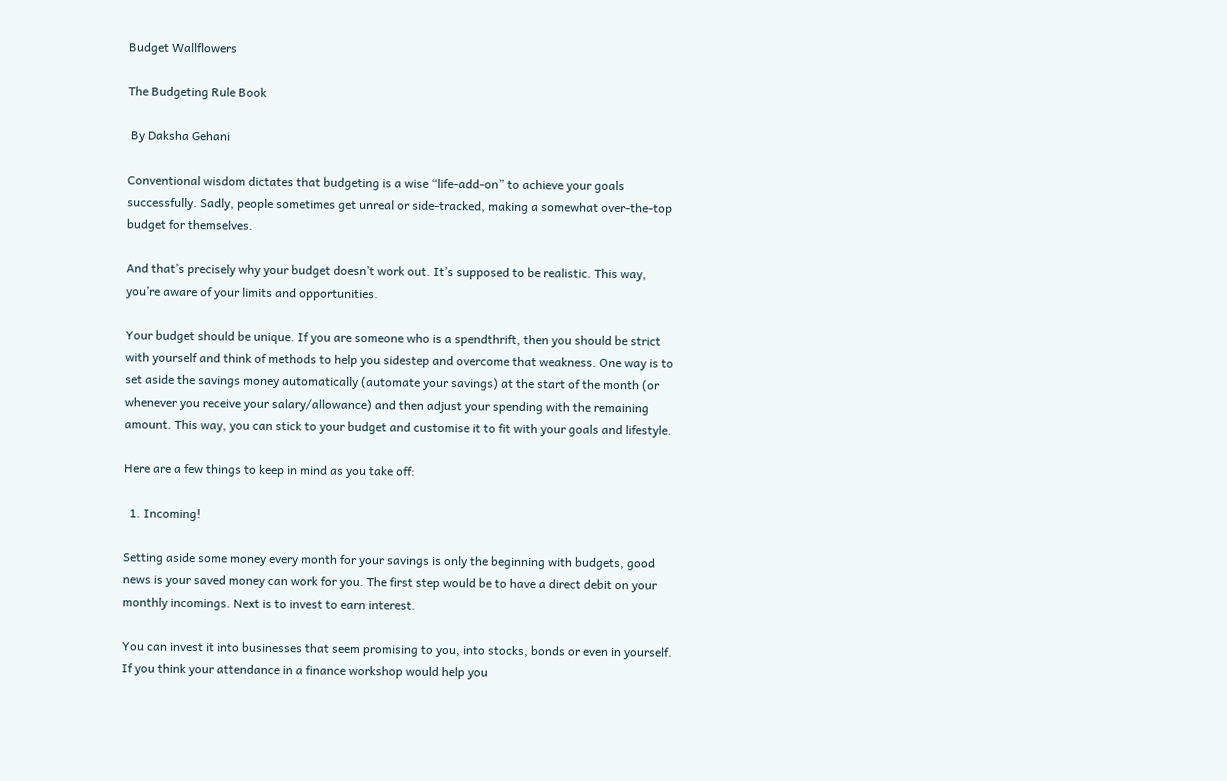Budget Wallflowers

The Budgeting Rule Book

 By Daksha Gehani

Conventional wisdom dictates that budgeting is a wise “life-add-on” to achieve your goals successfully. Sadly, people sometimes get unreal or side-tracked, making a somewhat over-the-top budget for themselves.

And that’s precisely why your budget doesn’t work out. It’s supposed to be realistic. This way, you’re aware of your limits and opportunities.

Your budget should be unique. If you are someone who is a spendthrift, then you should be strict with yourself and think of methods to help you sidestep and overcome that weakness. One way is to set aside the savings money automatically (automate your savings) at the start of the month (or whenever you receive your salary/allowance) and then adjust your spending with the remaining amount. This way, you can stick to your budget and customise it to fit with your goals and lifestyle.

Here are a few things to keep in mind as you take off:

  1. Incoming!

Setting aside some money every month for your savings is only the beginning with budgets, good news is your saved money can work for you. The first step would be to have a direct debit on your monthly incomings. Next is to invest to earn interest.

You can invest it into businesses that seem promising to you, into stocks, bonds or even in yourself. If you think your attendance in a finance workshop would help you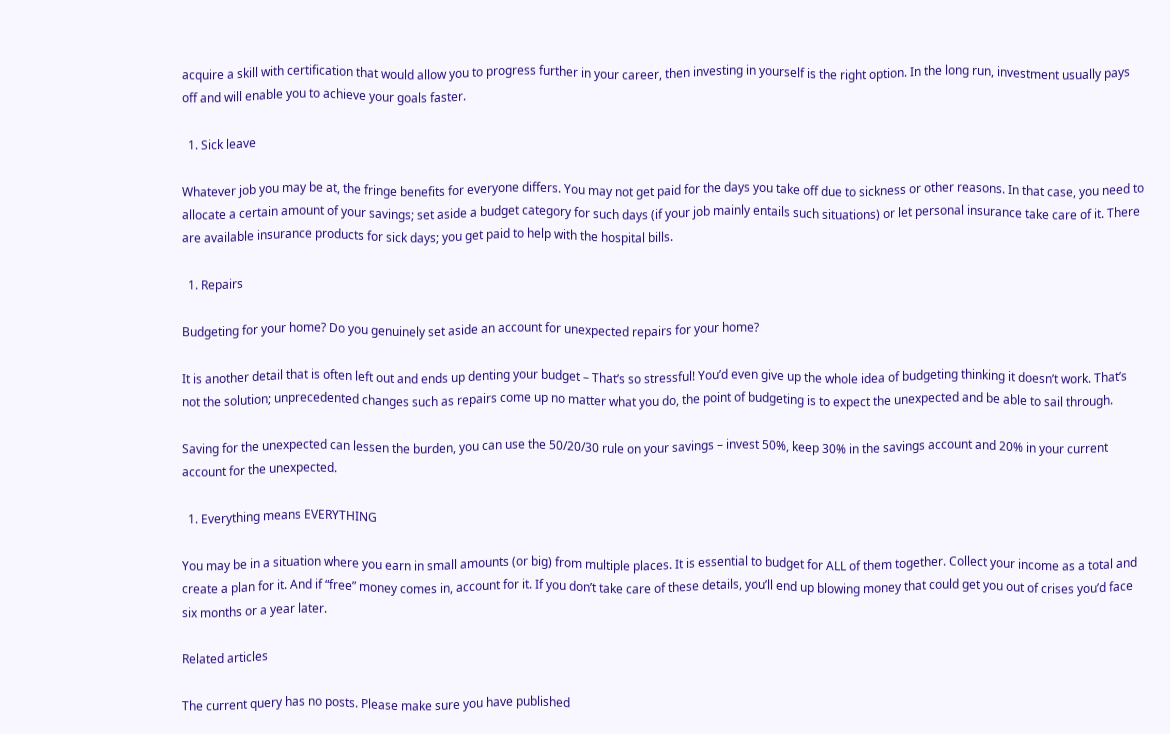acquire a skill with certification that would allow you to progress further in your career, then investing in yourself is the right option. In the long run, investment usually pays off and will enable you to achieve your goals faster.

  1. Sick leave

Whatever job you may be at, the fringe benefits for everyone differs. You may not get paid for the days you take off due to sickness or other reasons. In that case, you need to allocate a certain amount of your savings; set aside a budget category for such days (if your job mainly entails such situations) or let personal insurance take care of it. There are available insurance products for sick days; you get paid to help with the hospital bills.

  1. Repairs

Budgeting for your home? Do you genuinely set aside an account for unexpected repairs for your home?

It is another detail that is often left out and ends up denting your budget – That’s so stressful! You’d even give up the whole idea of budgeting thinking it doesn’t work. That’s not the solution; unprecedented changes such as repairs come up no matter what you do, the point of budgeting is to expect the unexpected and be able to sail through.

Saving for the unexpected can lessen the burden, you can use the 50/20/30 rule on your savings – invest 50%, keep 30% in the savings account and 20% in your current account for the unexpected.

  1. Everything means EVERYTHING

You may be in a situation where you earn in small amounts (or big) from multiple places. It is essential to budget for ALL of them together. Collect your income as a total and create a plan for it. And if “free” money comes in, account for it. If you don’t take care of these details, you’ll end up blowing money that could get you out of crises you’d face six months or a year later.

Related articles

The current query has no posts. Please make sure you have published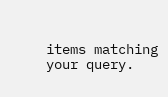items matching your query.